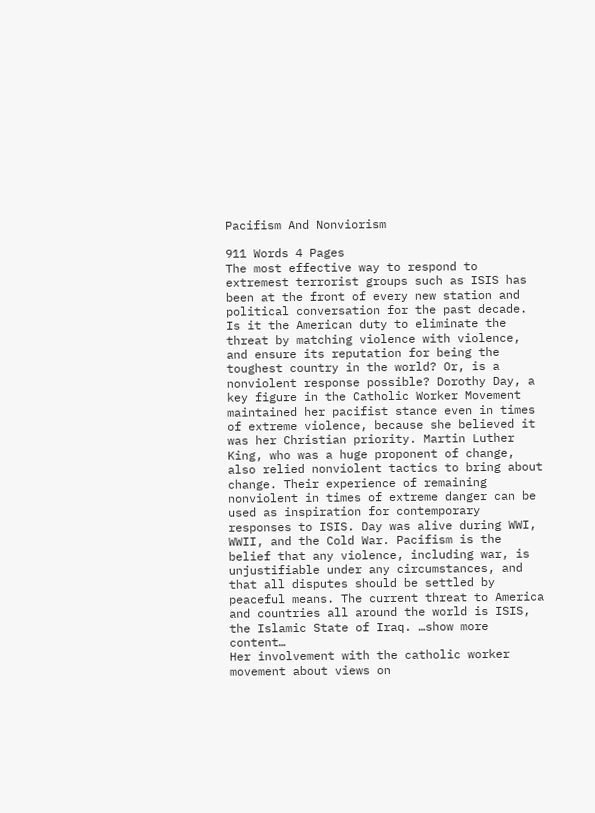Pacifism And Nonviorism

911 Words 4 Pages
The most effective way to respond to extremest terrorist groups such as ISIS has been at the front of every new station and political conversation for the past decade. Is it the American duty to eliminate the threat by matching violence with violence, and ensure its reputation for being the toughest country in the world? Or, is a nonviolent response possible? Dorothy Day, a key figure in the Catholic Worker Movement maintained her pacifist stance even in times of extreme violence, because she believed it was her Christian priority. Martin Luther King, who was a huge proponent of change, also relied nonviolent tactics to bring about change. Their experience of remaining nonviolent in times of extreme danger can be used as inspiration for contemporary responses to ISIS. Day was alive during WWI, WWII, and the Cold War. Pacifism is the belief that any violence, including war, is unjustifiable under any circumstances, and that all disputes should be settled by peaceful means. The current threat to America and countries all around the world is ISIS, the Islamic State of Iraq. …show more content…
Her involvement with the catholic worker movement about views on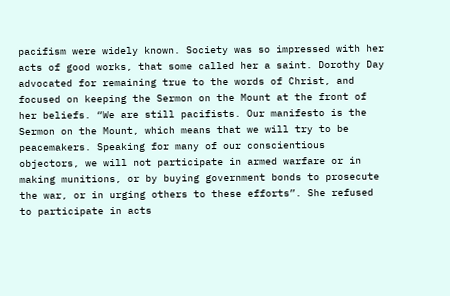pacifism were widely known. Society was so impressed with her acts of good works, that some called her a saint. Dorothy Day advocated for remaining true to the words of Christ, and focused on keeping the Sermon on the Mount at the front of her beliefs. “We are still pacifists. Our manifesto is the Sermon on the Mount, which means that we will try to be peacemakers. Speaking for many of our conscientious objectors, we will not participate in armed warfare or in making munitions, or by buying government bonds to prosecute the war, or in urging others to these efforts”. She refused to participate in acts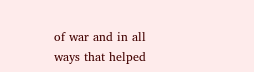of war and in all ways that helped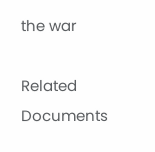the war

Related Documents